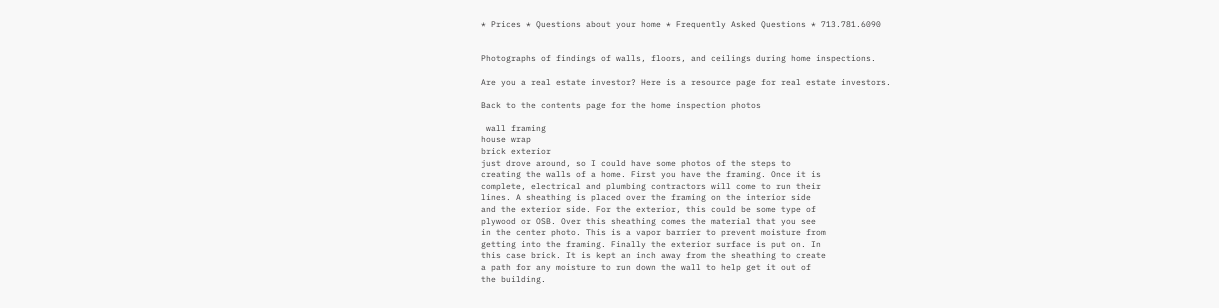* Prices * Questions about your home * Frequently Asked Questions * 713.781.6090


Photographs of findings of walls, floors, and ceilings during home inspections.

Are you a real estate investor? Here is a resource page for real estate investors.

Back to the contents page for the home inspection photos

 wall framing
house wrap
brick exterior
just drove around, so I could have some photos of the steps to
creating the walls of a home. First you have the framing. Once it is
complete, electrical and plumbing contractors will come to run their
lines. A sheathing is placed over the framing on the interior side
and the exterior side. For the exterior, this could be some type of
plywood or OSB. Over this sheathing comes the material that you see
in the center photo. This is a vapor barrier to prevent moisture from
getting into the framing. Finally the exterior surface is put on. In
this case brick. It is kept an inch away from the sheathing to create
a path for any moisture to run down the wall to help get it out of
the building.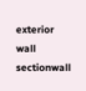exterior wall sectionwall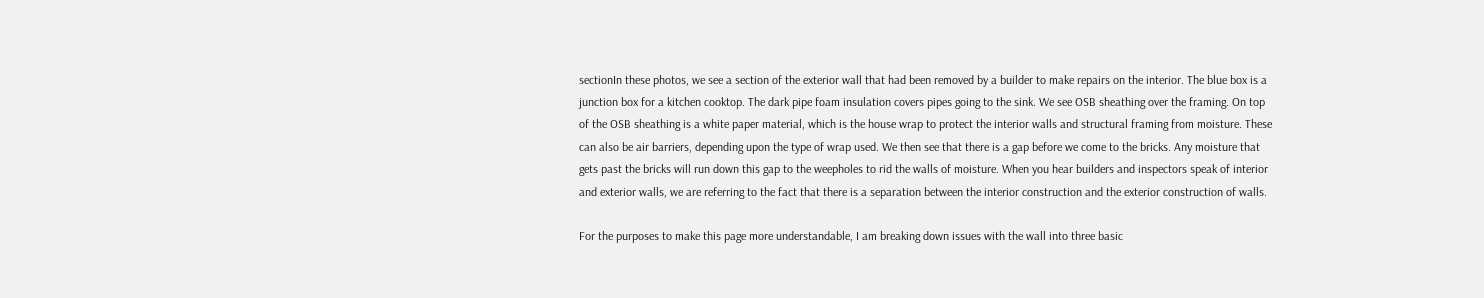sectionIn these photos, we see a section of the exterior wall that had been removed by a builder to make repairs on the interior. The blue box is a junction box for a kitchen cooktop. The dark pipe foam insulation covers pipes going to the sink. We see OSB sheathing over the framing. On top of the OSB sheathing is a white paper material, which is the house wrap to protect the interior walls and structural framing from moisture. These can also be air barriers, depending upon the type of wrap used. We then see that there is a gap before we come to the bricks. Any moisture that gets past the bricks will run down this gap to the weepholes to rid the walls of moisture. When you hear builders and inspectors speak of interior and exterior walls, we are referring to the fact that there is a separation between the interior construction and the exterior construction of walls.

For the purposes to make this page more understandable, I am breaking down issues with the wall into three basic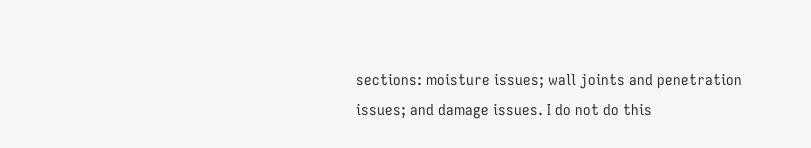sections: moisture issues; wall joints and penetration issues; and damage issues. I do not do this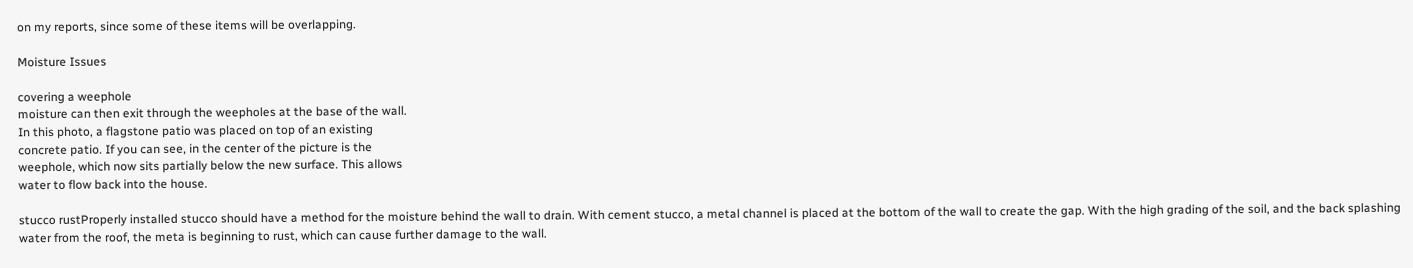on my reports, since some of these items will be overlapping.

Moisture Issues

covering a weephole
moisture can then exit through the weepholes at the base of the wall.
In this photo, a flagstone patio was placed on top of an existing
concrete patio. If you can see, in the center of the picture is the
weephole, which now sits partially below the new surface. This allows
water to flow back into the house.

stucco rustProperly installed stucco should have a method for the moisture behind the wall to drain. With cement stucco, a metal channel is placed at the bottom of the wall to create the gap. With the high grading of the soil, and the back splashing water from the roof, the meta is beginning to rust, which can cause further damage to the wall.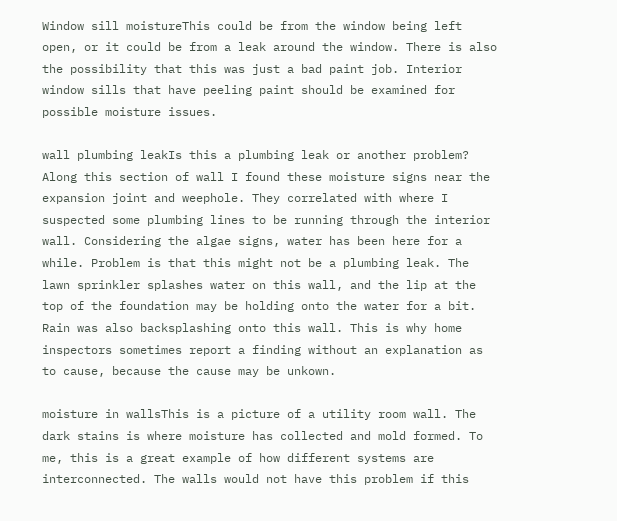Window sill moistureThis could be from the window being left open, or it could be from a leak around the window. There is also the possibility that this was just a bad paint job. Interior window sills that have peeling paint should be examined for possible moisture issues.

wall plumbing leakIs this a plumbing leak or another problem? Along this section of wall I found these moisture signs near the expansion joint and weephole. They correlated with where I suspected some plumbing lines to be running through the interior wall. Considering the algae signs, water has been here for a while. Problem is that this might not be a plumbing leak. The lawn sprinkler splashes water on this wall, and the lip at the top of the foundation may be holding onto the water for a bit. Rain was also backsplashing onto this wall. This is why home inspectors sometimes report a finding without an explanation as to cause, because the cause may be unkown.

moisture in wallsThis is a picture of a utility room wall. The dark stains is where moisture has collected and mold formed. To me, this is a great example of how different systems are interconnected. The walls would not have this problem if this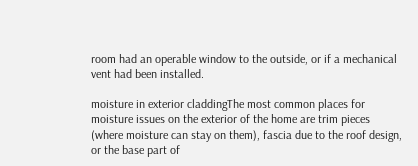room had an operable window to the outside, or if a mechanical vent had been installed.

moisture in exterior claddingThe most common places for moisture issues on the exterior of the home are trim pieces (where moisture can stay on them), fascia due to the roof design, or the base part of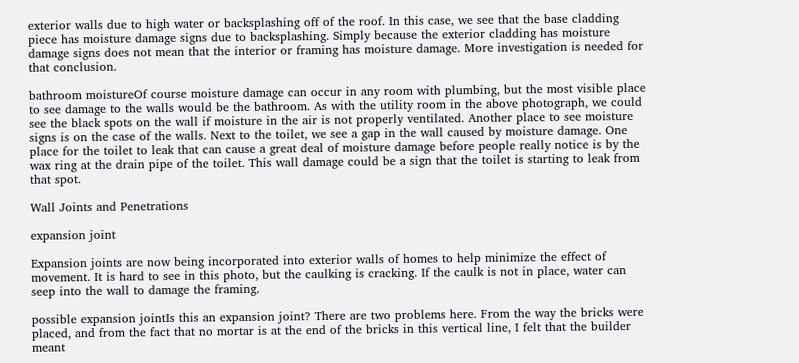exterior walls due to high water or backsplashing off of the roof. In this case, we see that the base cladding piece has moisture damage signs due to backsplashing. Simply because the exterior cladding has moisture damage signs does not mean that the interior or framing has moisture damage. More investigation is needed for that conclusion.

bathroom moistureOf course moisture damage can occur in any room with plumbing, but the most visible place to see damage to the walls would be the bathroom. As with the utility room in the above photograph, we could see the black spots on the wall if moisture in the air is not properly ventilated. Another place to see moisture signs is on the case of the walls. Next to the toilet, we see a gap in the wall caused by moisture damage. One place for the toilet to leak that can cause a great deal of moisture damage before people really notice is by the wax ring at the drain pipe of the toilet. This wall damage could be a sign that the toilet is starting to leak from that spot.

Wall Joints and Penetrations

expansion joint

Expansion joints are now being incorporated into exterior walls of homes to help minimize the effect of movement. It is hard to see in this photo, but the caulking is cracking. If the caulk is not in place, water can seep into the wall to damage the framing.

possible expansion jointIs this an expansion joint? There are two problems here. From the way the bricks were placed, and from the fact that no mortar is at the end of the bricks in this vertical line, I felt that the builder meant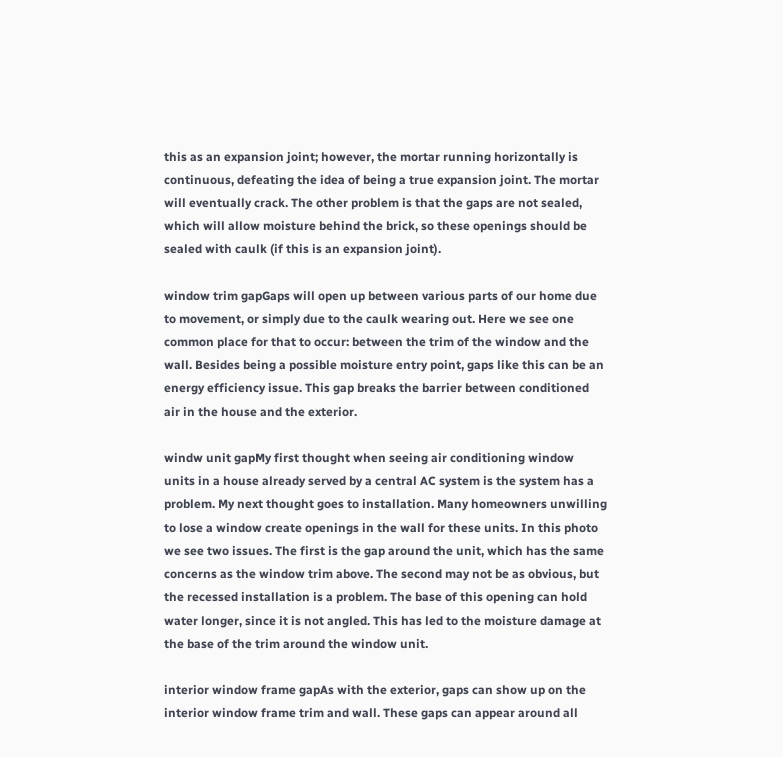this as an expansion joint; however, the mortar running horizontally is continuous, defeating the idea of being a true expansion joint. The mortar will eventually crack. The other problem is that the gaps are not sealed, which will allow moisture behind the brick, so these openings should be sealed with caulk (if this is an expansion joint).

window trim gapGaps will open up between various parts of our home due to movement, or simply due to the caulk wearing out. Here we see one common place for that to occur: between the trim of the window and the wall. Besides being a possible moisture entry point, gaps like this can be an energy efficiency issue. This gap breaks the barrier between conditioned air in the house and the exterior.

windw unit gapMy first thought when seeing air conditioning window units in a house already served by a central AC system is the system has a problem. My next thought goes to installation. Many homeowners unwilling to lose a window create openings in the wall for these units. In this photo we see two issues. The first is the gap around the unit, which has the same concerns as the window trim above. The second may not be as obvious, but the recessed installation is a problem. The base of this opening can hold water longer, since it is not angled. This has led to the moisture damage at the base of the trim around the window unit.

interior window frame gapAs with the exterior, gaps can show up on the interior window frame trim and wall. These gaps can appear around all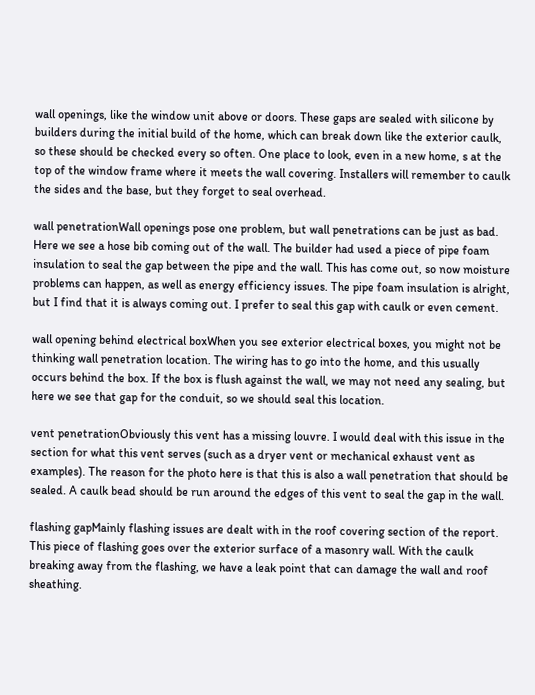wall openings, like the window unit above or doors. These gaps are sealed with silicone by builders during the initial build of the home, which can break down like the exterior caulk, so these should be checked every so often. One place to look, even in a new home, s at the top of the window frame where it meets the wall covering. Installers will remember to caulk the sides and the base, but they forget to seal overhead.

wall penetrationWall openings pose one problem, but wall penetrations can be just as bad. Here we see a hose bib coming out of the wall. The builder had used a piece of pipe foam insulation to seal the gap between the pipe and the wall. This has come out, so now moisture problems can happen, as well as energy efficiency issues. The pipe foam insulation is alright, but I find that it is always coming out. I prefer to seal this gap with caulk or even cement.

wall opening behind electrical boxWhen you see exterior electrical boxes, you might not be thinking wall penetration location. The wiring has to go into the home, and this usually occurs behind the box. If the box is flush against the wall, we may not need any sealing, but here we see that gap for the conduit, so we should seal this location.

vent penetrationObviously this vent has a missing louvre. I would deal with this issue in the section for what this vent serves (such as a dryer vent or mechanical exhaust vent as examples). The reason for the photo here is that this is also a wall penetration that should be sealed. A caulk bead should be run around the edges of this vent to seal the gap in the wall.

flashing gapMainly flashing issues are dealt with in the roof covering section of the report. This piece of flashing goes over the exterior surface of a masonry wall. With the caulk breaking away from the flashing, we have a leak point that can damage the wall and roof sheathing.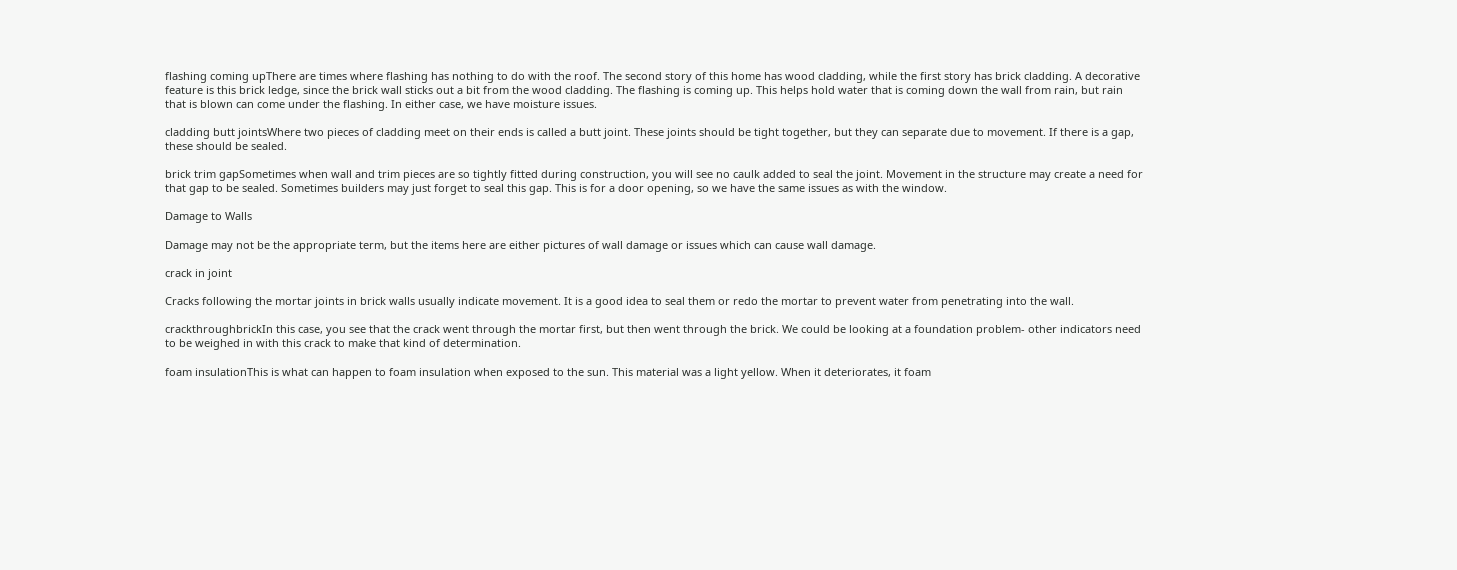flashing coming upThere are times where flashing has nothing to do with the roof. The second story of this home has wood cladding, while the first story has brick cladding. A decorative feature is this brick ledge, since the brick wall sticks out a bit from the wood cladding. The flashing is coming up. This helps hold water that is coming down the wall from rain, but rain that is blown can come under the flashing. In either case, we have moisture issues.

cladding butt jointsWhere two pieces of cladding meet on their ends is called a butt joint. These joints should be tight together, but they can separate due to movement. If there is a gap, these should be sealed.

brick trim gapSometimes when wall and trim pieces are so tightly fitted during construction, you will see no caulk added to seal the joint. Movement in the structure may create a need for that gap to be sealed. Sometimes builders may just forget to seal this gap. This is for a door opening, so we have the same issues as with the window.

Damage to Walls

Damage may not be the appropriate term, but the items here are either pictures of wall damage or issues which can cause wall damage.

crack in joint

Cracks following the mortar joints in brick walls usually indicate movement. It is a good idea to seal them or redo the mortar to prevent water from penetrating into the wall.

crackthroughbrickIn this case, you see that the crack went through the mortar first, but then went through the brick. We could be looking at a foundation problem- other indicators need to be weighed in with this crack to make that kind of determination.

foam insulationThis is what can happen to foam insulation when exposed to the sun. This material was a light yellow. When it deteriorates, it foam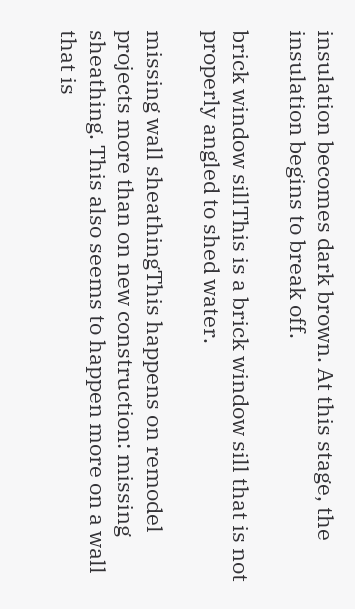insulation becomes dark brown. At this stage, the insulation begins to break off.

brick window sillThis is a brick window sill that is not properly angled to shed water.

missing wall sheathingThis happens on remodel projects more than on new construction: missing sheathing. This also seems to happen more on a wall that is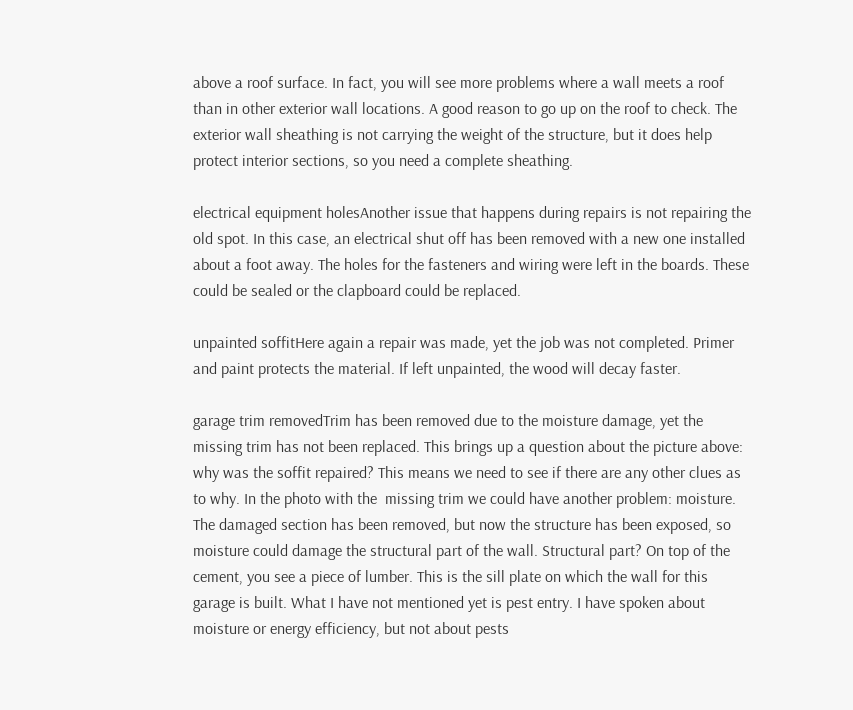above a roof surface. In fact, you will see more problems where a wall meets a roof than in other exterior wall locations. A good reason to go up on the roof to check. The exterior wall sheathing is not carrying the weight of the structure, but it does help protect interior sections, so you need a complete sheathing.

electrical equipment holesAnother issue that happens during repairs is not repairing the old spot. In this case, an electrical shut off has been removed with a new one installed about a foot away. The holes for the fasteners and wiring were left in the boards. These could be sealed or the clapboard could be replaced.

unpainted soffitHere again a repair was made, yet the job was not completed. Primer and paint protects the material. If left unpainted, the wood will decay faster.

garage trim removedTrim has been removed due to the moisture damage, yet the missing trim has not been replaced. This brings up a question about the picture above: why was the soffit repaired? This means we need to see if there are any other clues as to why. In the photo with the  missing trim we could have another problem: moisture. The damaged section has been removed, but now the structure has been exposed, so moisture could damage the structural part of the wall. Structural part? On top of the cement, you see a piece of lumber. This is the sill plate on which the wall for this garage is built. What I have not mentioned yet is pest entry. I have spoken about moisture or energy efficiency, but not about pests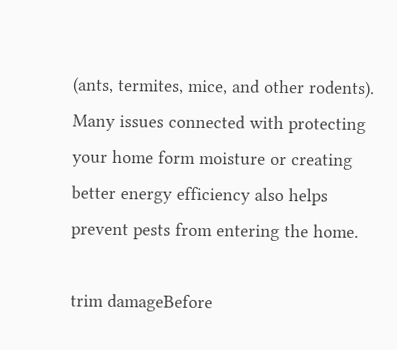(ants, termites, mice, and other rodents). Many issues connected with protecting your home form moisture or creating better energy efficiency also helps prevent pests from entering the home.

trim damageBefore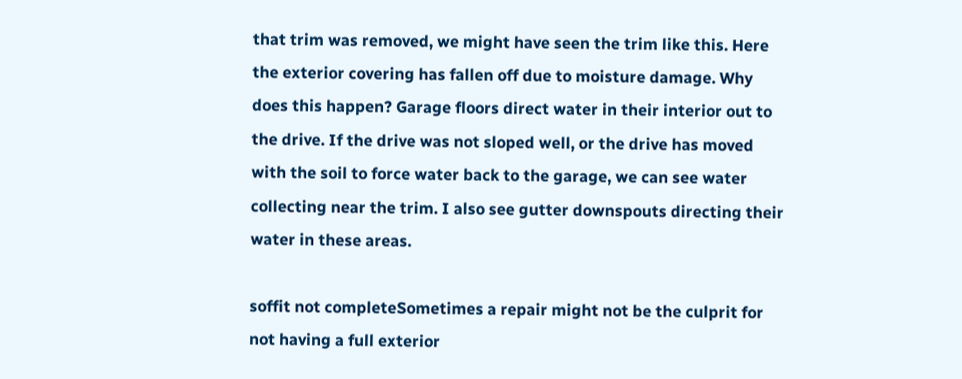that trim was removed, we might have seen the trim like this. Here the exterior covering has fallen off due to moisture damage. Why does this happen? Garage floors direct water in their interior out to the drive. If the drive was not sloped well, or the drive has moved with the soil to force water back to the garage, we can see water collecting near the trim. I also see gutter downspouts directing their water in these areas.

soffit not completeSometimes a repair might not be the culprit for not having a full exterior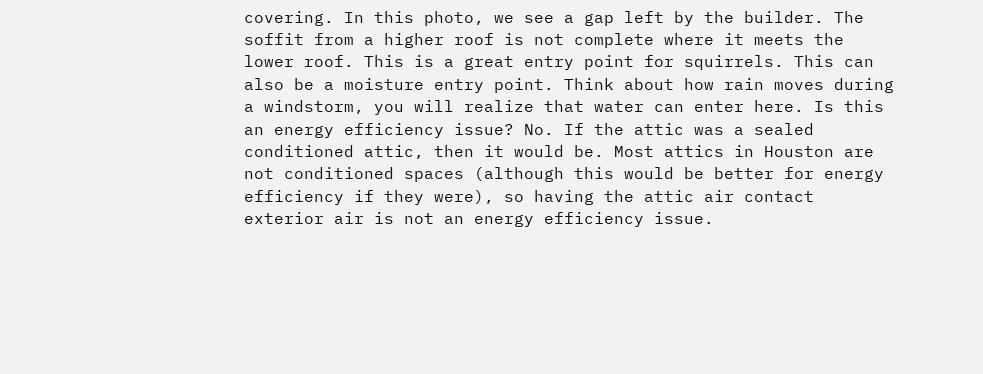covering. In this photo, we see a gap left by the builder. The soffit from a higher roof is not complete where it meets the lower roof. This is a great entry point for squirrels. This can also be a moisture entry point. Think about how rain moves during a windstorm, you will realize that water can enter here. Is this an energy efficiency issue? No. If the attic was a sealed conditioned attic, then it would be. Most attics in Houston are not conditioned spaces (although this would be better for energy efficiency if they were), so having the attic air contact exterior air is not an energy efficiency issue.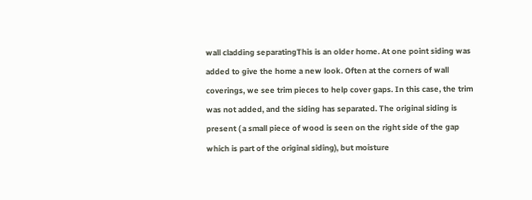wall cladding separatingThis is an older home. At one point siding was added to give the home a new look. Often at the corners of wall coverings, we see trim pieces to help cover gaps. In this case, the trim was not added, and the siding has separated. The original siding is present ( a small piece of wood is seen on the right side of the gap which is part of the original siding), but moisture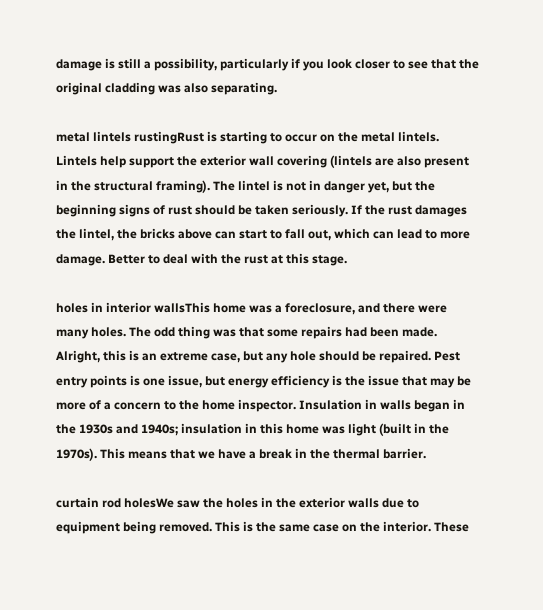damage is still a possibility, particularly if you look closer to see that the original cladding was also separating.

metal lintels rustingRust is starting to occur on the metal lintels. Lintels help support the exterior wall covering (lintels are also present in the structural framing). The lintel is not in danger yet, but the beginning signs of rust should be taken seriously. If the rust damages the lintel, the bricks above can start to fall out, which can lead to more damage. Better to deal with the rust at this stage.

holes in interior wallsThis home was a foreclosure, and there were many holes. The odd thing was that some repairs had been made. Alright, this is an extreme case, but any hole should be repaired. Pest entry points is one issue, but energy efficiency is the issue that may be more of a concern to the home inspector. Insulation in walls began in the 1930s and 1940s; insulation in this home was light (built in the 1970s). This means that we have a break in the thermal barrier.

curtain rod holesWe saw the holes in the exterior walls due to equipment being removed. This is the same case on the interior. These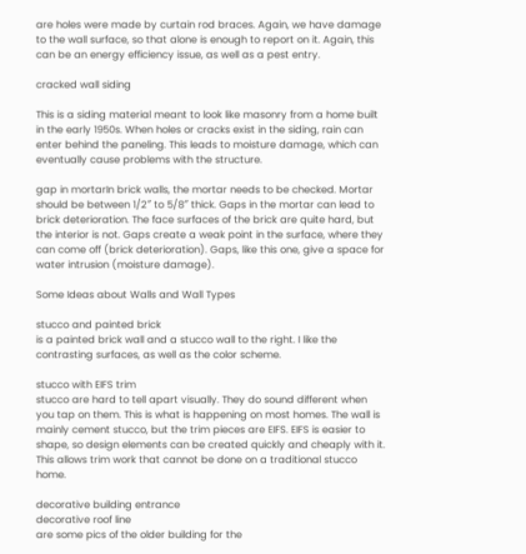are holes were made by curtain rod braces. Again, we have damage to the wall surface, so that alone is enough to report on it. Again, this can be an energy efficiency issue, as well as a pest entry.

cracked wall siding

This is a siding material meant to look like masonry from a home built in the early 1950s. When holes or cracks exist in the siding, rain can enter behind the paneling. This leads to moisture damage, which can eventually cause problems with the structure.

gap in mortarIn brick walls, the mortar needs to be checked. Mortar should be between 1/2″ to 5/8″ thick. Gaps in the mortar can lead to brick deterioration. The face surfaces of the brick are quite hard, but the interior is not. Gaps create a weak point in the surface, where they can come off (brick deterioration). Gaps, like this one, give a space for water intrusion (moisture damage).

Some Ideas about Walls and Wall Types

stucco and painted brick
is a painted brick wall and a stucco wall to the right. I like the
contrasting surfaces, as well as the color scheme.

stucco with EIFS trim
stucco are hard to tell apart visually. They do sound different when
you tap on them. This is what is happening on most homes. The wall is
mainly cement stucco, but the trim pieces are EIFS. EIFS is easier to
shape, so design elements can be created quickly and cheaply with it.
This allows trim work that cannot be done on a traditional stucco home.

decorative building entrance
decorative roof line
are some pics of the older building for the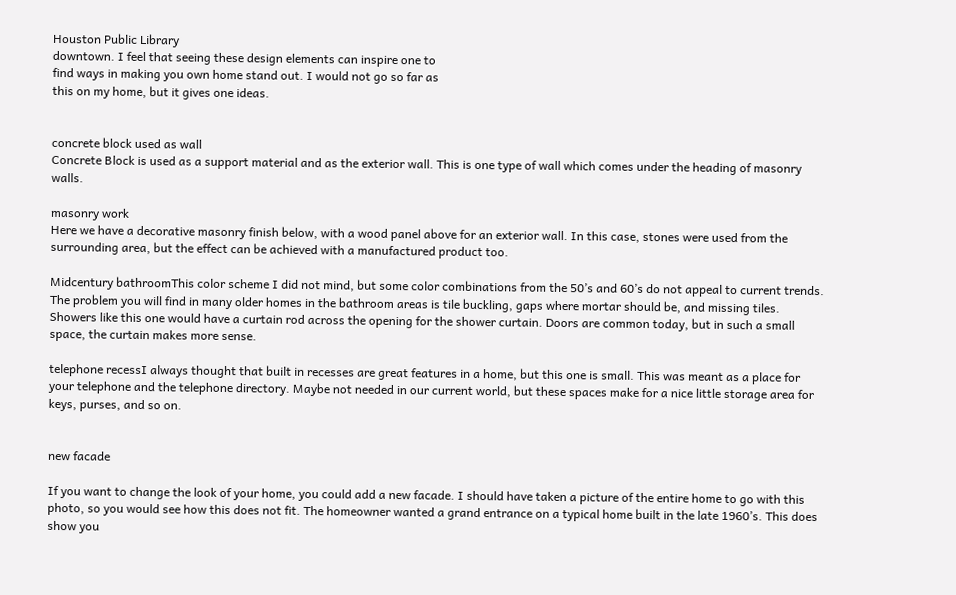Houston Public Library
downtown. I feel that seeing these design elements can inspire one to
find ways in making you own home stand out. I would not go so far as
this on my home, but it gives one ideas.


concrete block used as wall
Concrete Block is used as a support material and as the exterior wall. This is one type of wall which comes under the heading of masonry walls.

masonry work
Here we have a decorative masonry finish below, with a wood panel above for an exterior wall. In this case, stones were used from the surrounding area, but the effect can be achieved with a manufactured product too.

Midcentury bathroomThis color scheme I did not mind, but some color combinations from the 50’s and 60’s do not appeal to current trends. The problem you will find in many older homes in the bathroom areas is tile buckling, gaps where mortar should be, and missing tiles.  Showers like this one would have a curtain rod across the opening for the shower curtain. Doors are common today, but in such a small space, the curtain makes more sense.

telephone recessI always thought that built in recesses are great features in a home, but this one is small. This was meant as a place for your telephone and the telephone directory. Maybe not needed in our current world, but these spaces make for a nice little storage area for keys, purses, and so on.


new facade

If you want to change the look of your home, you could add a new facade. I should have taken a picture of the entire home to go with this photo, so you would see how this does not fit. The homeowner wanted a grand entrance on a typical home built in the late 1960’s. This does show you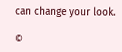can change your look.

©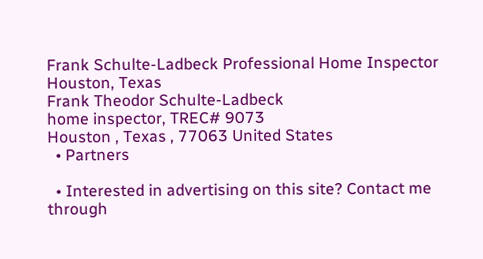Frank Schulte-Ladbeck Professional Home Inspector Houston, Texas
Frank Theodor Schulte-Ladbeck
home inspector, TREC# 9073
Houston , Texas , 77063 United States
  • Partners

  • Interested in advertising on this site? Contact me through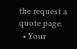the request a quote page.
  • Your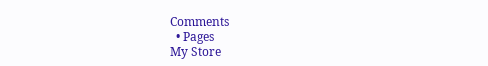Comments
  • Pages
My Store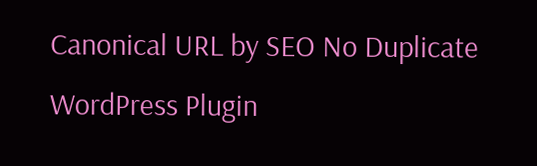Canonical URL by SEO No Duplicate WordPress Plugin